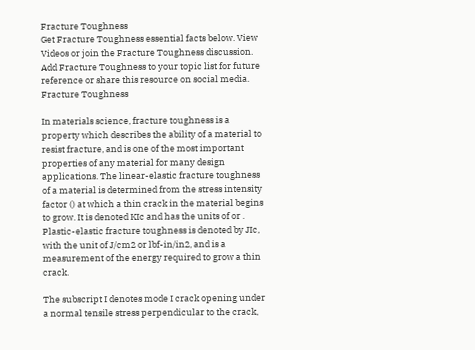Fracture Toughness
Get Fracture Toughness essential facts below. View Videos or join the Fracture Toughness discussion. Add Fracture Toughness to your topic list for future reference or share this resource on social media.
Fracture Toughness

In materials science, fracture toughness is a property which describes the ability of a material to resist fracture, and is one of the most important properties of any material for many design applications. The linear-elastic fracture toughness of a material is determined from the stress intensity factor () at which a thin crack in the material begins to grow. It is denoted KIc and has the units of or . Plastic-elastic fracture toughness is denoted by JIc, with the unit of J/cm2 or lbf-in/in2, and is a measurement of the energy required to grow a thin crack.

The subscript I denotes mode I crack opening under a normal tensile stress perpendicular to the crack,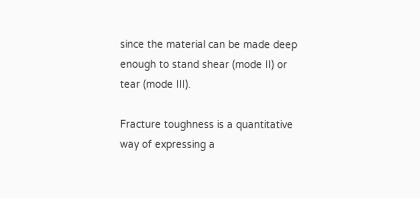since the material can be made deep enough to stand shear (mode II) or tear (mode III).

Fracture toughness is a quantitative way of expressing a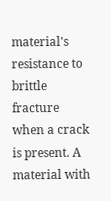material's resistance to brittle fracture when a crack is present. A material with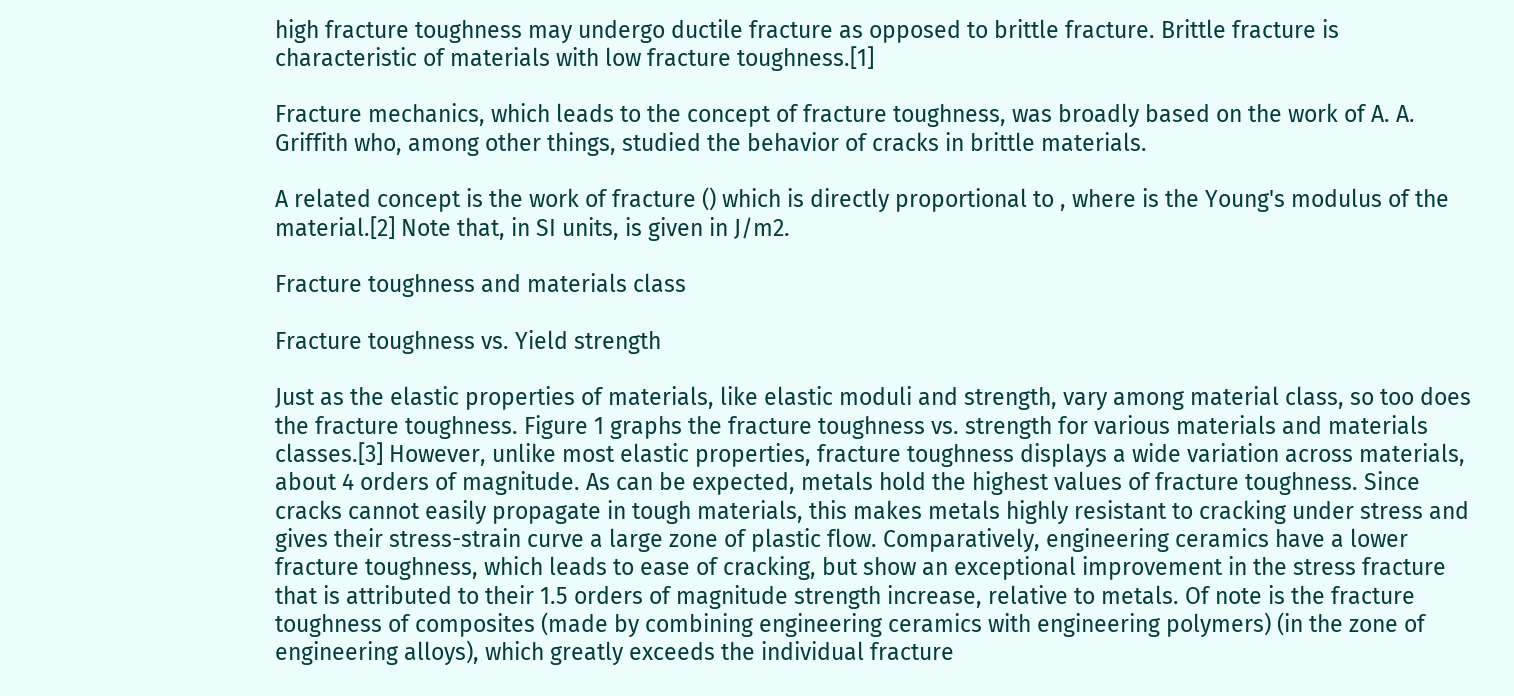high fracture toughness may undergo ductile fracture as opposed to brittle fracture. Brittle fracture is characteristic of materials with low fracture toughness.[1]

Fracture mechanics, which leads to the concept of fracture toughness, was broadly based on the work of A. A. Griffith who, among other things, studied the behavior of cracks in brittle materials.

A related concept is the work of fracture () which is directly proportional to , where is the Young's modulus of the material.[2] Note that, in SI units, is given in J/m2.

Fracture toughness and materials class

Fracture toughness vs. Yield strength

Just as the elastic properties of materials, like elastic moduli and strength, vary among material class, so too does the fracture toughness. Figure 1 graphs the fracture toughness vs. strength for various materials and materials classes.[3] However, unlike most elastic properties, fracture toughness displays a wide variation across materials, about 4 orders of magnitude. As can be expected, metals hold the highest values of fracture toughness. Since cracks cannot easily propagate in tough materials, this makes metals highly resistant to cracking under stress and gives their stress-strain curve a large zone of plastic flow. Comparatively, engineering ceramics have a lower fracture toughness, which leads to ease of cracking, but show an exceptional improvement in the stress fracture that is attributed to their 1.5 orders of magnitude strength increase, relative to metals. Of note is the fracture toughness of composites (made by combining engineering ceramics with engineering polymers) (in the zone of engineering alloys), which greatly exceeds the individual fracture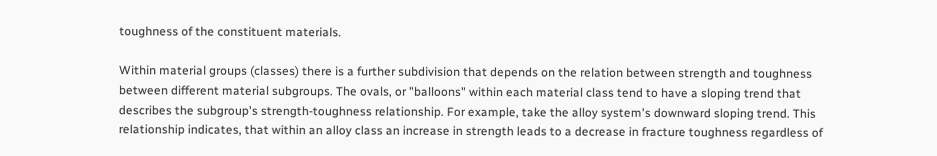toughness of the constituent materials.

Within material groups (classes) there is a further subdivision that depends on the relation between strength and toughness between different material subgroups. The ovals, or "balloons" within each material class tend to have a sloping trend that describes the subgroup's strength-toughness relationship. For example, take the alloy system's downward sloping trend. This relationship indicates, that within an alloy class an increase in strength leads to a decrease in fracture toughness regardless of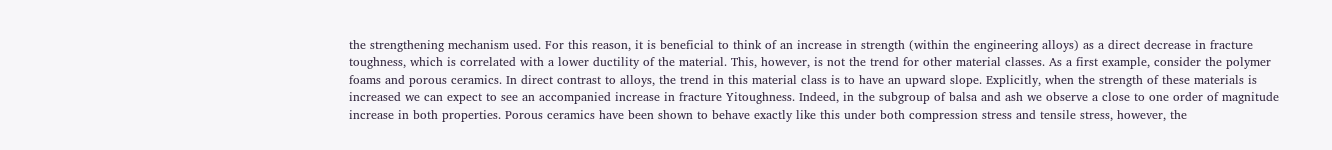the strengthening mechanism used. For this reason, it is beneficial to think of an increase in strength (within the engineering alloys) as a direct decrease in fracture toughness, which is correlated with a lower ductility of the material. This, however, is not the trend for other material classes. As a first example, consider the polymer foams and porous ceramics. In direct contrast to alloys, the trend in this material class is to have an upward slope. Explicitly, when the strength of these materials is increased we can expect to see an accompanied increase in fracture Yitoughness. Indeed, in the subgroup of balsa and ash we observe a close to one order of magnitude increase in both properties. Porous ceramics have been shown to behave exactly like this under both compression stress and tensile stress, however, the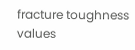fracture toughness values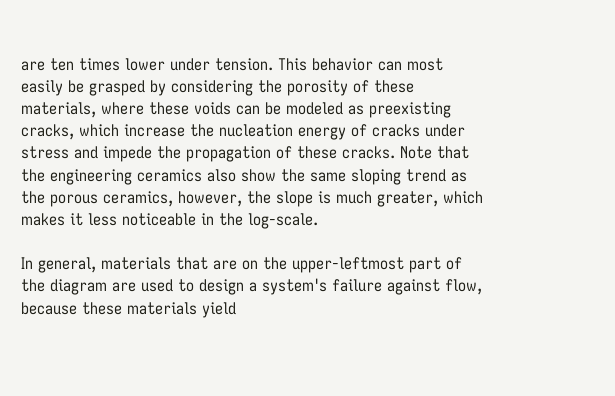are ten times lower under tension. This behavior can most easily be grasped by considering the porosity of these materials, where these voids can be modeled as preexisting cracks, which increase the nucleation energy of cracks under stress and impede the propagation of these cracks. Note that the engineering ceramics also show the same sloping trend as the porous ceramics, however, the slope is much greater, which makes it less noticeable in the log-scale.

In general, materials that are on the upper-leftmost part of the diagram are used to design a system's failure against flow, because these materials yield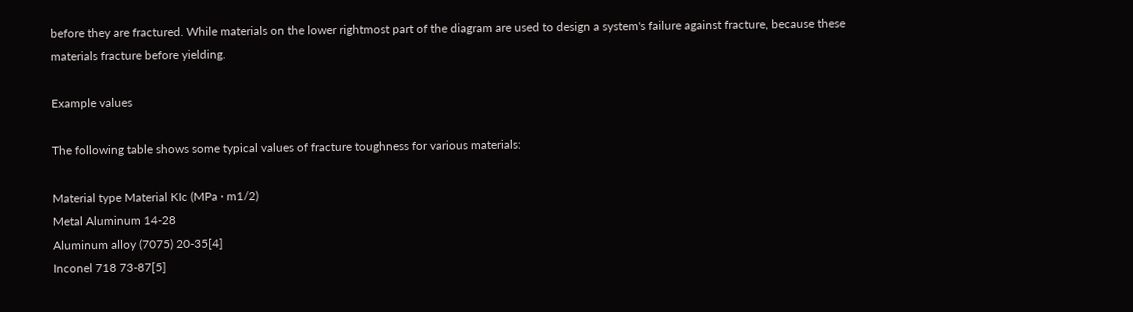before they are fractured. While materials on the lower rightmost part of the diagram are used to design a system's failure against fracture, because these materials fracture before yielding.

Example values

The following table shows some typical values of fracture toughness for various materials:

Material type Material KIc (MPa · m1/2)
Metal Aluminum 14-28
Aluminum alloy (7075) 20-35[4]
Inconel 718 73-87[5]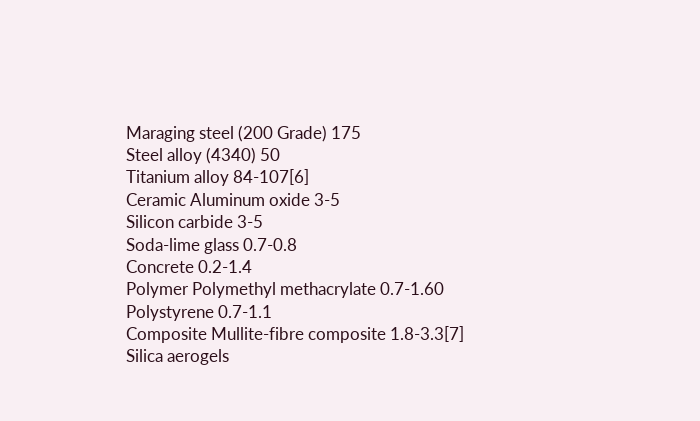Maraging steel (200 Grade) 175
Steel alloy (4340) 50
Titanium alloy 84-107[6]
Ceramic Aluminum oxide 3-5
Silicon carbide 3-5
Soda-lime glass 0.7-0.8
Concrete 0.2-1.4
Polymer Polymethyl methacrylate 0.7-1.60
Polystyrene 0.7-1.1
Composite Mullite-fibre composite 1.8-3.3[7]
Silica aerogels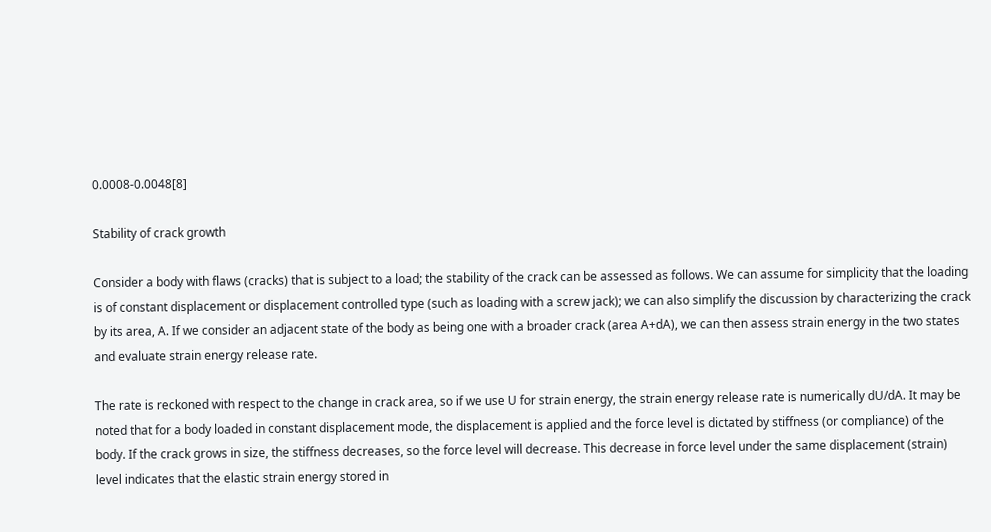0.0008-0.0048[8]

Stability of crack growth

Consider a body with flaws (cracks) that is subject to a load; the stability of the crack can be assessed as follows. We can assume for simplicity that the loading is of constant displacement or displacement controlled type (such as loading with a screw jack); we can also simplify the discussion by characterizing the crack by its area, A. If we consider an adjacent state of the body as being one with a broader crack (area A+dA), we can then assess strain energy in the two states and evaluate strain energy release rate.

The rate is reckoned with respect to the change in crack area, so if we use U for strain energy, the strain energy release rate is numerically dU/dA. It may be noted that for a body loaded in constant displacement mode, the displacement is applied and the force level is dictated by stiffness (or compliance) of the body. If the crack grows in size, the stiffness decreases, so the force level will decrease. This decrease in force level under the same displacement (strain) level indicates that the elastic strain energy stored in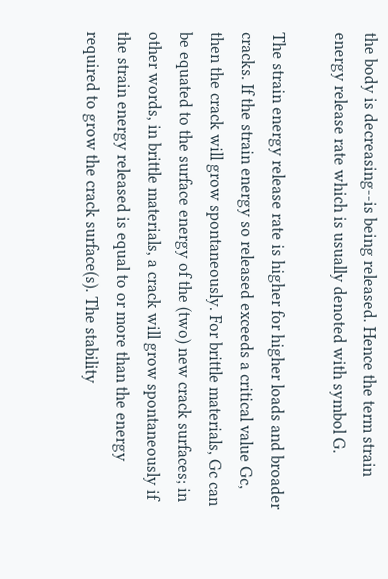the body is decreasing--is being released. Hence the term strain energy release rate which is usually denoted with symbol G.

The strain energy release rate is higher for higher loads and broader cracks. If the strain energy so released exceeds a critical value Gc, then the crack will grow spontaneously. For brittle materials, Gc can be equated to the surface energy of the (two) new crack surfaces; in other words, in brittle materials, a crack will grow spontaneously if the strain energy released is equal to or more than the energy required to grow the crack surface(s). The stability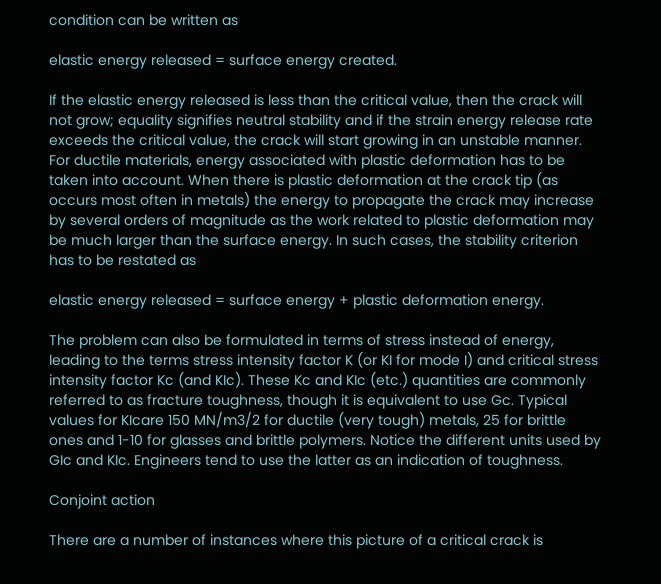condition can be written as

elastic energy released = surface energy created.

If the elastic energy released is less than the critical value, then the crack will not grow; equality signifies neutral stability and if the strain energy release rate exceeds the critical value, the crack will start growing in an unstable manner. For ductile materials, energy associated with plastic deformation has to be taken into account. When there is plastic deformation at the crack tip (as occurs most often in metals) the energy to propagate the crack may increase by several orders of magnitude as the work related to plastic deformation may be much larger than the surface energy. In such cases, the stability criterion has to be restated as

elastic energy released = surface energy + plastic deformation energy.

The problem can also be formulated in terms of stress instead of energy, leading to the terms stress intensity factor K (or KI for mode I) and critical stress intensity factor Kc (and KIc). These Kc and KIc (etc.) quantities are commonly referred to as fracture toughness, though it is equivalent to use Gc. Typical values for KIcare 150 MN/m3/2 for ductile (very tough) metals, 25 for brittle ones and 1-10 for glasses and brittle polymers. Notice the different units used by GIc and KIc. Engineers tend to use the latter as an indication of toughness.

Conjoint action

There are a number of instances where this picture of a critical crack is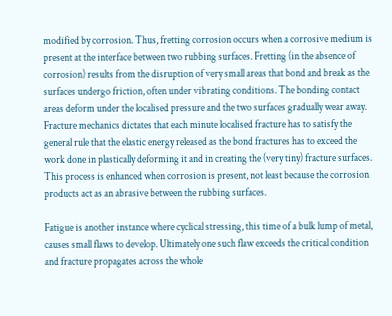modified by corrosion. Thus, fretting corrosion occurs when a corrosive medium is present at the interface between two rubbing surfaces. Fretting (in the absence of corrosion) results from the disruption of very small areas that bond and break as the surfaces undergo friction, often under vibrating conditions. The bonding contact areas deform under the localised pressure and the two surfaces gradually wear away. Fracture mechanics dictates that each minute localised fracture has to satisfy the general rule that the elastic energy released as the bond fractures has to exceed the work done in plastically deforming it and in creating the (very tiny) fracture surfaces. This process is enhanced when corrosion is present, not least because the corrosion products act as an abrasive between the rubbing surfaces.

Fatigue is another instance where cyclical stressing, this time of a bulk lump of metal, causes small flaws to develop. Ultimately one such flaw exceeds the critical condition and fracture propagates across the whole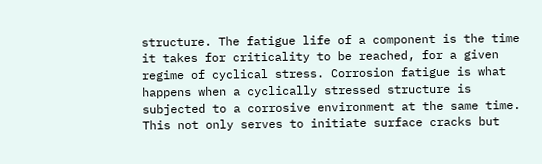structure. The fatigue life of a component is the time it takes for criticality to be reached, for a given regime of cyclical stress. Corrosion fatigue is what happens when a cyclically stressed structure is subjected to a corrosive environment at the same time. This not only serves to initiate surface cracks but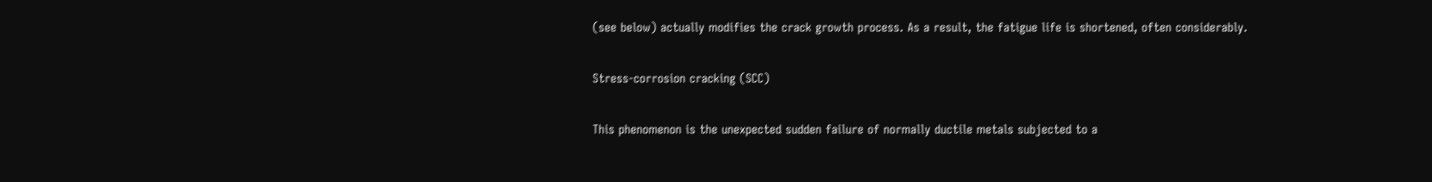(see below) actually modifies the crack growth process. As a result, the fatigue life is shortened, often considerably.

Stress-corrosion cracking (SCC)

This phenomenon is the unexpected sudden failure of normally ductile metals subjected to a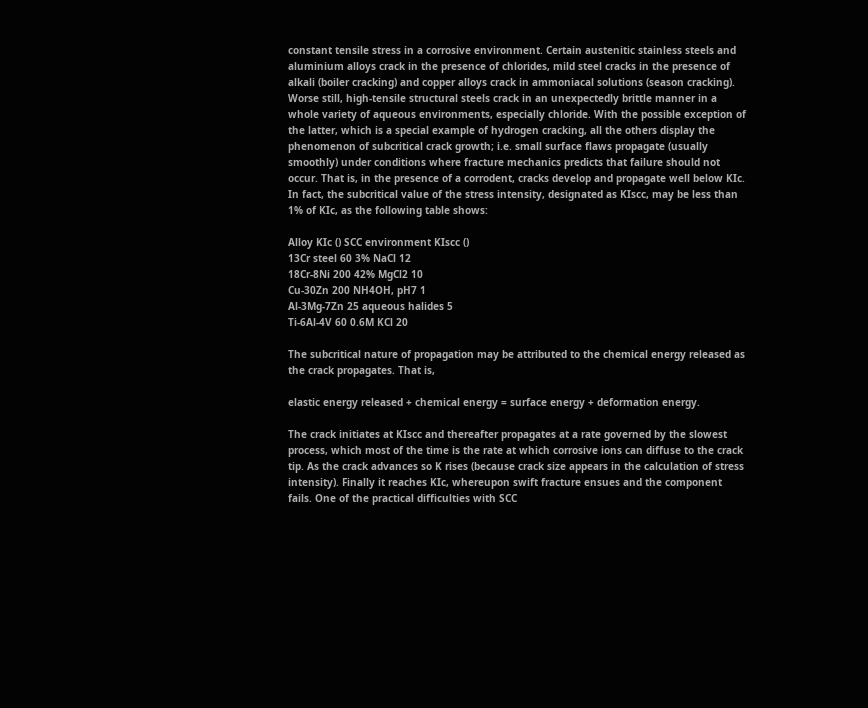constant tensile stress in a corrosive environment. Certain austenitic stainless steels and aluminium alloys crack in the presence of chlorides, mild steel cracks in the presence of alkali (boiler cracking) and copper alloys crack in ammoniacal solutions (season cracking). Worse still, high-tensile structural steels crack in an unexpectedly brittle manner in a whole variety of aqueous environments, especially chloride. With the possible exception of the latter, which is a special example of hydrogen cracking, all the others display the phenomenon of subcritical crack growth; i.e. small surface flaws propagate (usually smoothly) under conditions where fracture mechanics predicts that failure should not occur. That is, in the presence of a corrodent, cracks develop and propagate well below KIc. In fact, the subcritical value of the stress intensity, designated as KIscc, may be less than 1% of KIc, as the following table shows:

Alloy KIc () SCC environment KIscc ()
13Cr steel 60 3% NaCl 12
18Cr-8Ni 200 42% MgCl2 10
Cu-30Zn 200 NH4OH, pH7 1
Al-3Mg-7Zn 25 aqueous halides 5
Ti-6Al-4V 60 0.6M KCl 20

The subcritical nature of propagation may be attributed to the chemical energy released as the crack propagates. That is,

elastic energy released + chemical energy = surface energy + deformation energy.

The crack initiates at KIscc and thereafter propagates at a rate governed by the slowest process, which most of the time is the rate at which corrosive ions can diffuse to the crack tip. As the crack advances so K rises (because crack size appears in the calculation of stress intensity). Finally it reaches KIc, whereupon swift fracture ensues and the component fails. One of the practical difficulties with SCC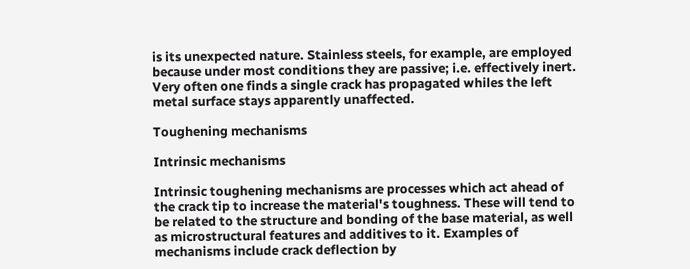is its unexpected nature. Stainless steels, for example, are employed because under most conditions they are passive; i.e. effectively inert. Very often one finds a single crack has propagated whiles the left metal surface stays apparently unaffected.

Toughening mechanisms

Intrinsic mechanisms

Intrinsic toughening mechanisms are processes which act ahead of the crack tip to increase the material's toughness. These will tend to be related to the structure and bonding of the base material, as well as microstructural features and additives to it. Examples of mechanisms include crack deflection by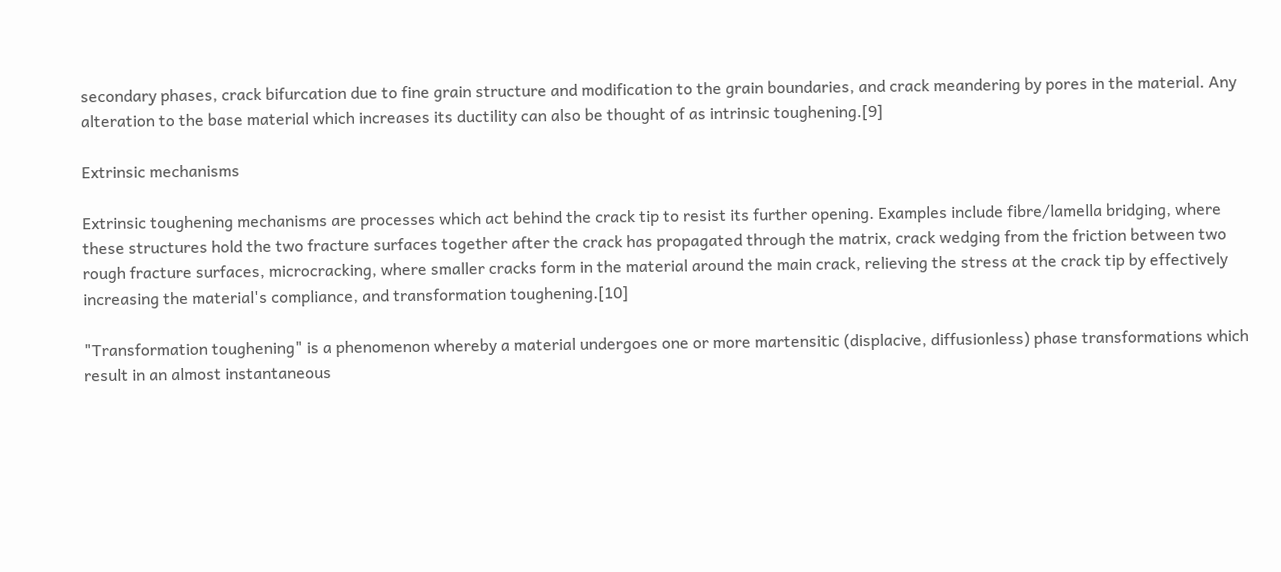secondary phases, crack bifurcation due to fine grain structure and modification to the grain boundaries, and crack meandering by pores in the material. Any alteration to the base material which increases its ductility can also be thought of as intrinsic toughening.[9]

Extrinsic mechanisms

Extrinsic toughening mechanisms are processes which act behind the crack tip to resist its further opening. Examples include fibre/lamella bridging, where these structures hold the two fracture surfaces together after the crack has propagated through the matrix, crack wedging from the friction between two rough fracture surfaces, microcracking, where smaller cracks form in the material around the main crack, relieving the stress at the crack tip by effectively increasing the material's compliance, and transformation toughening.[10]

"Transformation toughening" is a phenomenon whereby a material undergoes one or more martensitic (displacive, diffusionless) phase transformations which result in an almost instantaneous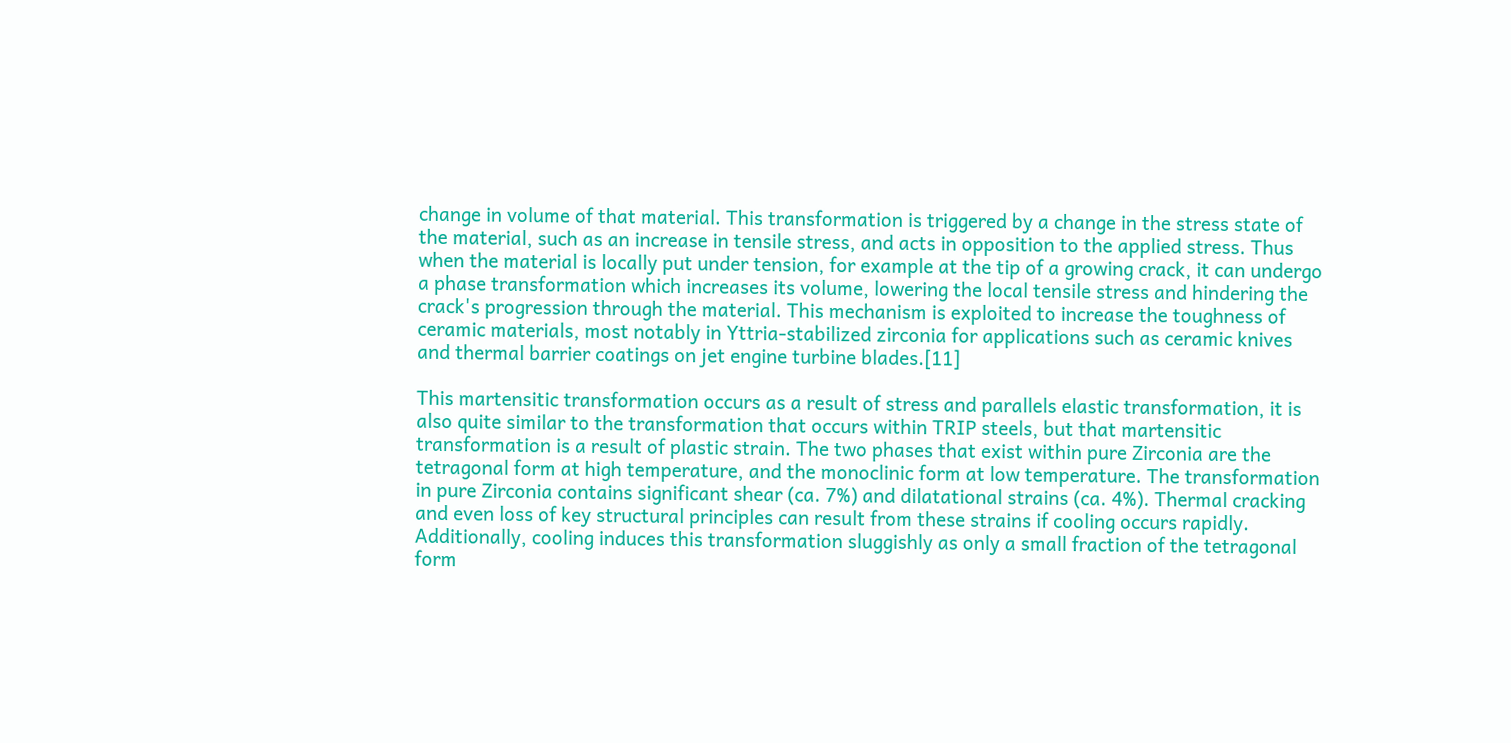change in volume of that material. This transformation is triggered by a change in the stress state of the material, such as an increase in tensile stress, and acts in opposition to the applied stress. Thus when the material is locally put under tension, for example at the tip of a growing crack, it can undergo a phase transformation which increases its volume, lowering the local tensile stress and hindering the crack's progression through the material. This mechanism is exploited to increase the toughness of ceramic materials, most notably in Yttria-stabilized zirconia for applications such as ceramic knives and thermal barrier coatings on jet engine turbine blades.[11]

This martensitic transformation occurs as a result of stress and parallels elastic transformation, it is also quite similar to the transformation that occurs within TRIP steels, but that martensitic transformation is a result of plastic strain. The two phases that exist within pure Zirconia are the tetragonal form at high temperature, and the monoclinic form at low temperature. The transformation in pure Zirconia contains significant shear (ca. 7%) and dilatational strains (ca. 4%). Thermal cracking and even loss of key structural principles can result from these strains if cooling occurs rapidly. Additionally, cooling induces this transformation sluggishly as only a small fraction of the tetragonal form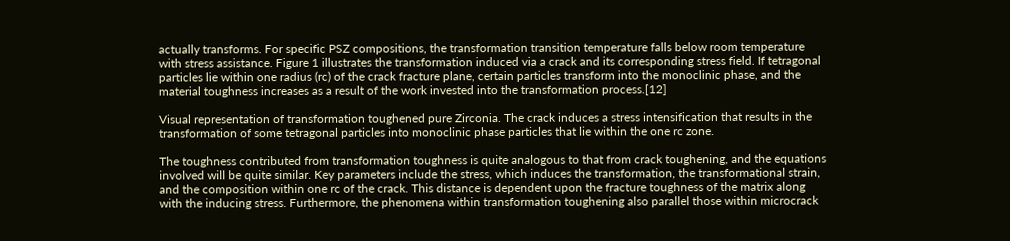actually transforms. For specific PSZ compositions, the transformation transition temperature falls below room temperature with stress assistance. Figure 1 illustrates the transformation induced via a crack and its corresponding stress field. If tetragonal particles lie within one radius (rc) of the crack fracture plane, certain particles transform into the monoclinic phase, and the material toughness increases as a result of the work invested into the transformation process.[12]

Visual representation of transformation toughened pure Zirconia. The crack induces a stress intensification that results in the transformation of some tetragonal particles into monoclinic phase particles that lie within the one rc zone.

The toughness contributed from transformation toughness is quite analogous to that from crack toughening, and the equations involved will be quite similar. Key parameters include the stress, which induces the transformation, the transformational strain, and the composition within one rc of the crack. This distance is dependent upon the fracture toughness of the matrix along with the inducing stress. Furthermore, the phenomena within transformation toughening also parallel those within microcrack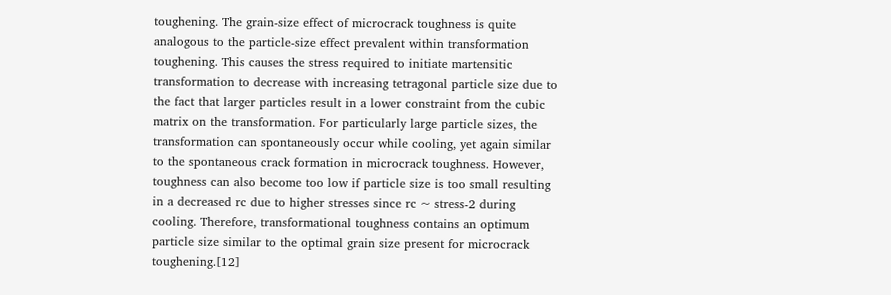toughening. The grain-size effect of microcrack toughness is quite analogous to the particle-size effect prevalent within transformation toughening. This causes the stress required to initiate martensitic transformation to decrease with increasing tetragonal particle size due to the fact that larger particles result in a lower constraint from the cubic matrix on the transformation. For particularly large particle sizes, the transformation can spontaneously occur while cooling, yet again similar to the spontaneous crack formation in microcrack toughness. However, toughness can also become too low if particle size is too small resulting in a decreased rc due to higher stresses since rc ~ stress-2 during cooling. Therefore, transformational toughness contains an optimum particle size similar to the optimal grain size present for microcrack toughening.[12]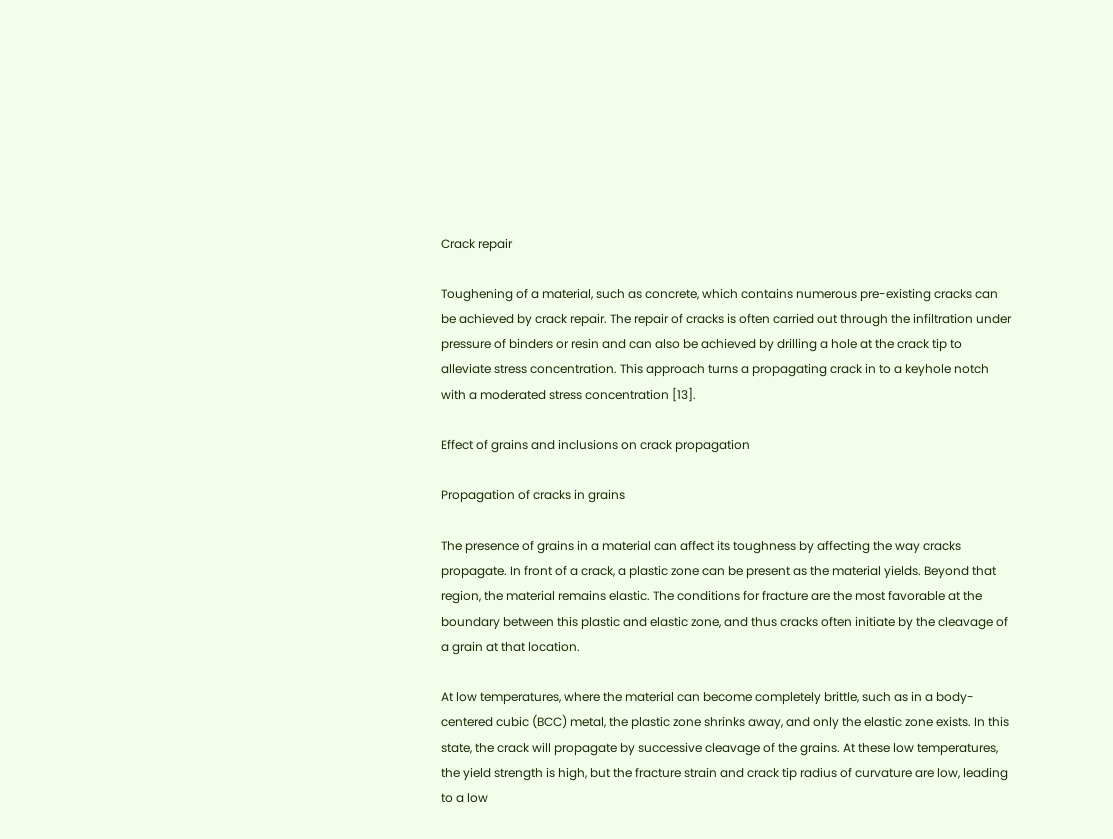Crack repair

Toughening of a material, such as concrete, which contains numerous pre-existing cracks can be achieved by crack repair. The repair of cracks is often carried out through the infiltration under pressure of binders or resin and can also be achieved by drilling a hole at the crack tip to alleviate stress concentration. This approach turns a propagating crack in to a keyhole notch with a moderated stress concentration [13].

Effect of grains and inclusions on crack propagation

Propagation of cracks in grains

The presence of grains in a material can affect its toughness by affecting the way cracks propagate. In front of a crack, a plastic zone can be present as the material yields. Beyond that region, the material remains elastic. The conditions for fracture are the most favorable at the boundary between this plastic and elastic zone, and thus cracks often initiate by the cleavage of a grain at that location.

At low temperatures, where the material can become completely brittle, such as in a body-centered cubic (BCC) metal, the plastic zone shrinks away, and only the elastic zone exists. In this state, the crack will propagate by successive cleavage of the grains. At these low temperatures, the yield strength is high, but the fracture strain and crack tip radius of curvature are low, leading to a low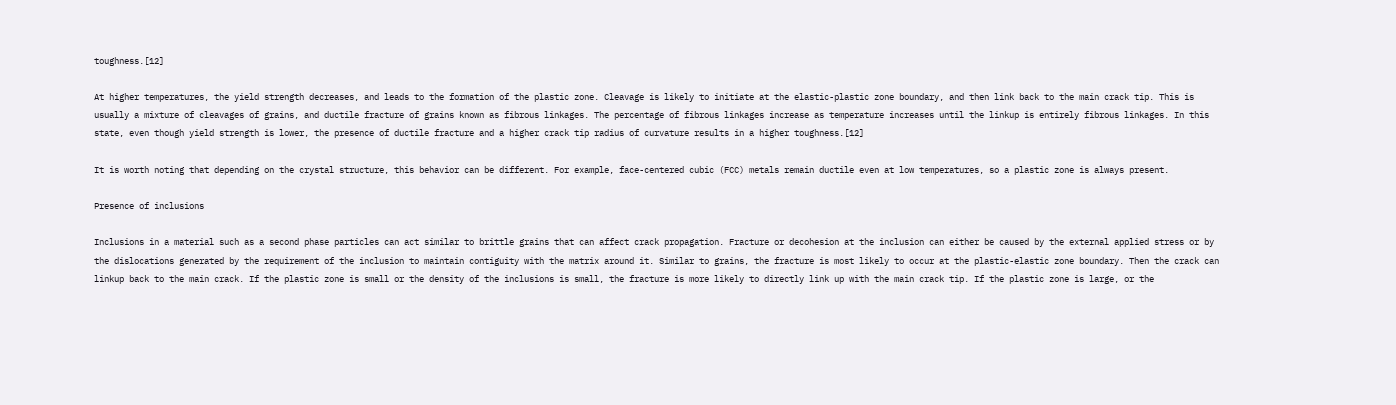toughness.[12]

At higher temperatures, the yield strength decreases, and leads to the formation of the plastic zone. Cleavage is likely to initiate at the elastic-plastic zone boundary, and then link back to the main crack tip. This is usually a mixture of cleavages of grains, and ductile fracture of grains known as fibrous linkages. The percentage of fibrous linkages increase as temperature increases until the linkup is entirely fibrous linkages. In this state, even though yield strength is lower, the presence of ductile fracture and a higher crack tip radius of curvature results in a higher toughness.[12]

It is worth noting that depending on the crystal structure, this behavior can be different. For example, face-centered cubic (FCC) metals remain ductile even at low temperatures, so a plastic zone is always present.

Presence of inclusions

Inclusions in a material such as a second phase particles can act similar to brittle grains that can affect crack propagation. Fracture or decohesion at the inclusion can either be caused by the external applied stress or by the dislocations generated by the requirement of the inclusion to maintain contiguity with the matrix around it. Similar to grains, the fracture is most likely to occur at the plastic-elastic zone boundary. Then the crack can linkup back to the main crack. If the plastic zone is small or the density of the inclusions is small, the fracture is more likely to directly link up with the main crack tip. If the plastic zone is large, or the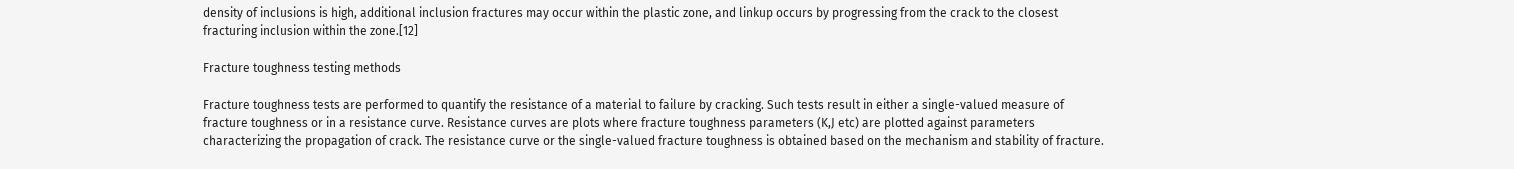density of inclusions is high, additional inclusion fractures may occur within the plastic zone, and linkup occurs by progressing from the crack to the closest fracturing inclusion within the zone.[12]

Fracture toughness testing methods

Fracture toughness tests are performed to quantify the resistance of a material to failure by cracking. Such tests result in either a single-valued measure of fracture toughness or in a resistance curve. Resistance curves are plots where fracture toughness parameters (K,J etc) are plotted against parameters characterizing the propagation of crack. The resistance curve or the single-valued fracture toughness is obtained based on the mechanism and stability of fracture.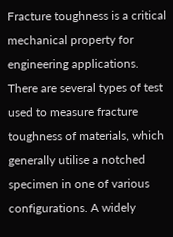Fracture toughness is a critical mechanical property for engineering applications. There are several types of test used to measure fracture toughness of materials, which generally utilise a notched specimen in one of various configurations. A widely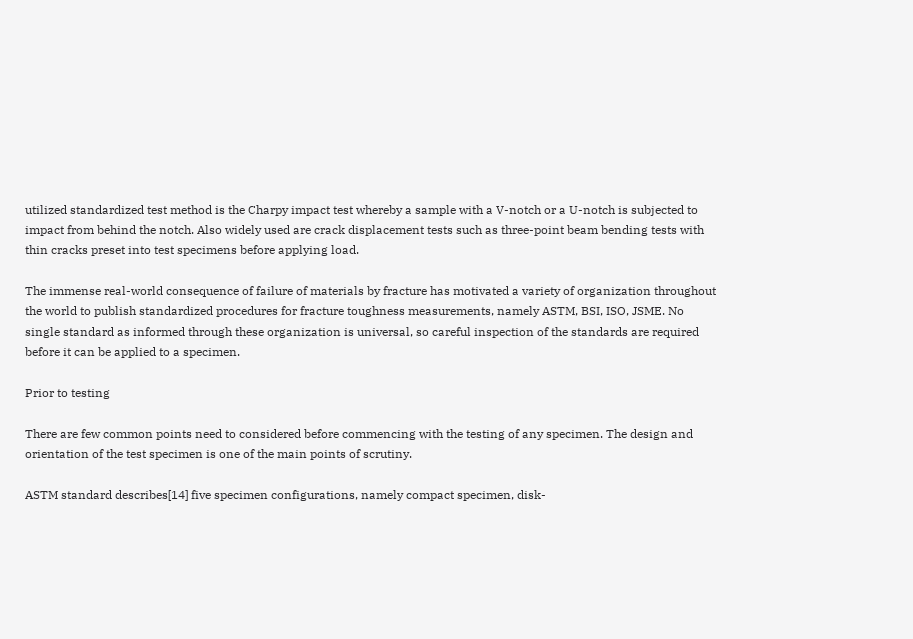utilized standardized test method is the Charpy impact test whereby a sample with a V-notch or a U-notch is subjected to impact from behind the notch. Also widely used are crack displacement tests such as three-point beam bending tests with thin cracks preset into test specimens before applying load.

The immense real-world consequence of failure of materials by fracture has motivated a variety of organization throughout the world to publish standardized procedures for fracture toughness measurements, namely ASTM, BSI, ISO, JSME. No single standard as informed through these organization is universal, so careful inspection of the standards are required before it can be applied to a specimen.

Prior to testing

There are few common points need to considered before commencing with the testing of any specimen. The design and orientation of the test specimen is one of the main points of scrutiny.

ASTM standard describes[14] five specimen configurations, namely compact specimen, disk-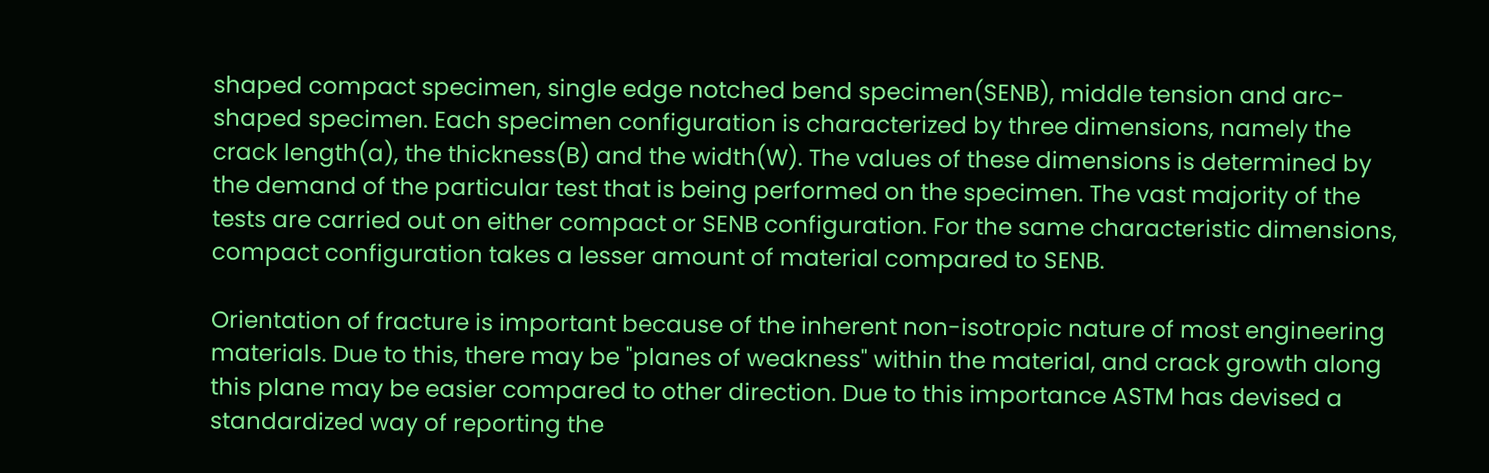shaped compact specimen, single edge notched bend specimen(SENB), middle tension and arc-shaped specimen. Each specimen configuration is characterized by three dimensions, namely the crack length(a), the thickness(B) and the width(W). The values of these dimensions is determined by the demand of the particular test that is being performed on the specimen. The vast majority of the tests are carried out on either compact or SENB configuration. For the same characteristic dimensions, compact configuration takes a lesser amount of material compared to SENB.

Orientation of fracture is important because of the inherent non-isotropic nature of most engineering materials. Due to this, there may be "planes of weakness" within the material, and crack growth along this plane may be easier compared to other direction. Due to this importance ASTM has devised a standardized way of reporting the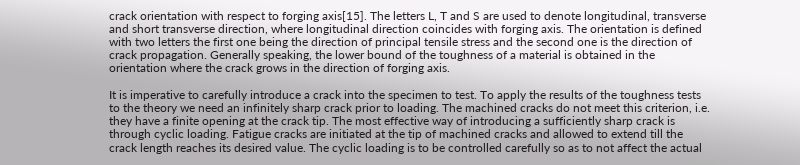crack orientation with respect to forging axis[15]. The letters L, T and S are used to denote longitudinal, transverse and short transverse direction, where longitudinal direction coincides with forging axis. The orientation is defined with two letters the first one being the direction of principal tensile stress and the second one is the direction of crack propagation. Generally speaking, the lower bound of the toughness of a material is obtained in the orientation where the crack grows in the direction of forging axis.

It is imperative to carefully introduce a crack into the specimen to test. To apply the results of the toughness tests to the theory we need an infinitely sharp crack prior to loading. The machined cracks do not meet this criterion, i.e. they have a finite opening at the crack tip. The most effective way of introducing a sufficiently sharp crack is through cyclic loading. Fatigue cracks are initiated at the tip of machined cracks and allowed to extend till the crack length reaches its desired value. The cyclic loading is to be controlled carefully so as to not affect the actual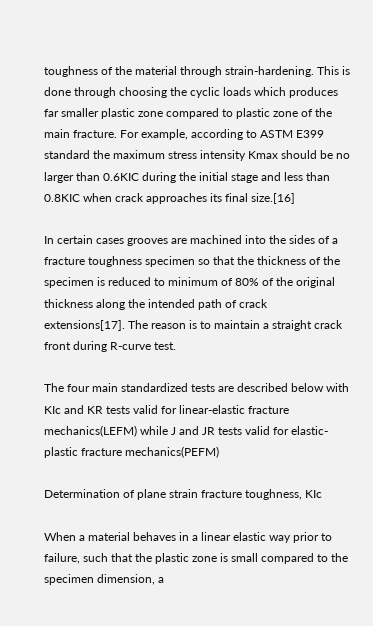toughness of the material through strain-hardening. This is done through choosing the cyclic loads which produces far smaller plastic zone compared to plastic zone of the main fracture. For example, according to ASTM E399 standard the maximum stress intensity Kmax should be no larger than 0.6KIC during the initial stage and less than 0.8KIC when crack approaches its final size.[16]

In certain cases grooves are machined into the sides of a fracture toughness specimen so that the thickness of the specimen is reduced to minimum of 80% of the original thickness along the intended path of crack extensions[17]. The reason is to maintain a straight crack front during R-curve test.

The four main standardized tests are described below with KIc and KR tests valid for linear-elastic fracture mechanics(LEFM) while J and JR tests valid for elastic-plastic fracture mechanics(PEFM)

Determination of plane strain fracture toughness, KIc

When a material behaves in a linear elastic way prior to failure, such that the plastic zone is small compared to the specimen dimension, a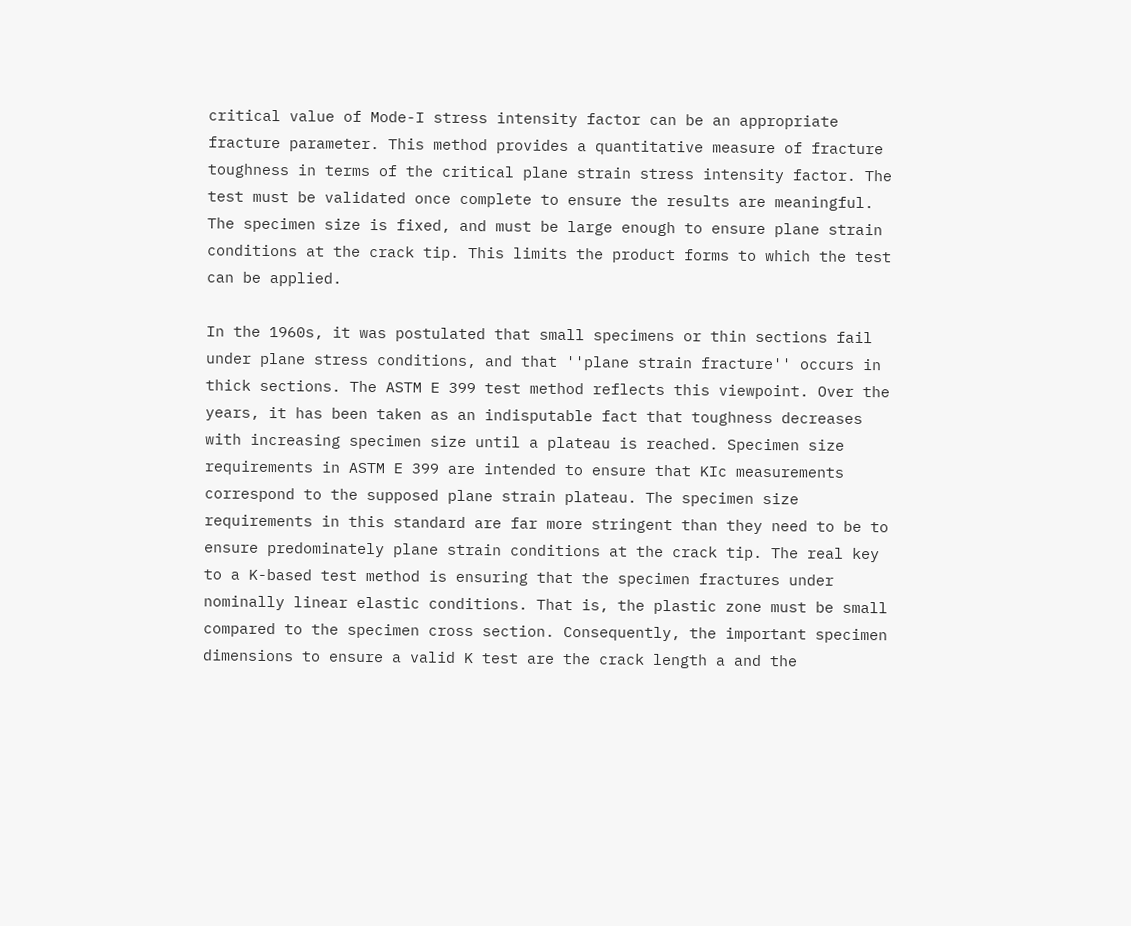critical value of Mode-I stress intensity factor can be an appropriate fracture parameter. This method provides a quantitative measure of fracture toughness in terms of the critical plane strain stress intensity factor. The test must be validated once complete to ensure the results are meaningful. The specimen size is fixed, and must be large enough to ensure plane strain conditions at the crack tip. This limits the product forms to which the test can be applied.

In the 1960s, it was postulated that small specimens or thin sections fail under plane stress conditions, and that ''plane strain fracture'' occurs in thick sections. The ASTM E 399 test method reflects this viewpoint. Over the years, it has been taken as an indisputable fact that toughness decreases with increasing specimen size until a plateau is reached. Specimen size requirements in ASTM E 399 are intended to ensure that KIc measurements correspond to the supposed plane strain plateau. The specimen size requirements in this standard are far more stringent than they need to be to ensure predominately plane strain conditions at the crack tip. The real key to a K-based test method is ensuring that the specimen fractures under nominally linear elastic conditions. That is, the plastic zone must be small compared to the specimen cross section. Consequently, the important specimen dimensions to ensure a valid K test are the crack length a and the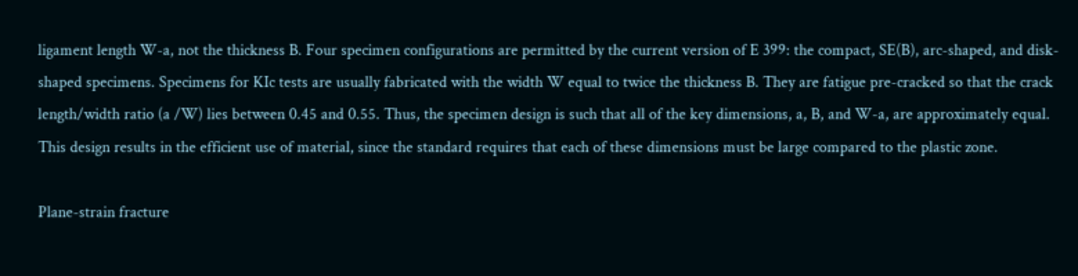ligament length W-a, not the thickness B. Four specimen configurations are permitted by the current version of E 399: the compact, SE(B), arc-shaped, and disk-shaped specimens. Specimens for KIc tests are usually fabricated with the width W equal to twice the thickness B. They are fatigue pre-cracked so that the crack length/width ratio (a /W) lies between 0.45 and 0.55. Thus, the specimen design is such that all of the key dimensions, a, B, and W-a, are approximately equal. This design results in the efficient use of material, since the standard requires that each of these dimensions must be large compared to the plastic zone.

Plane-strain fracture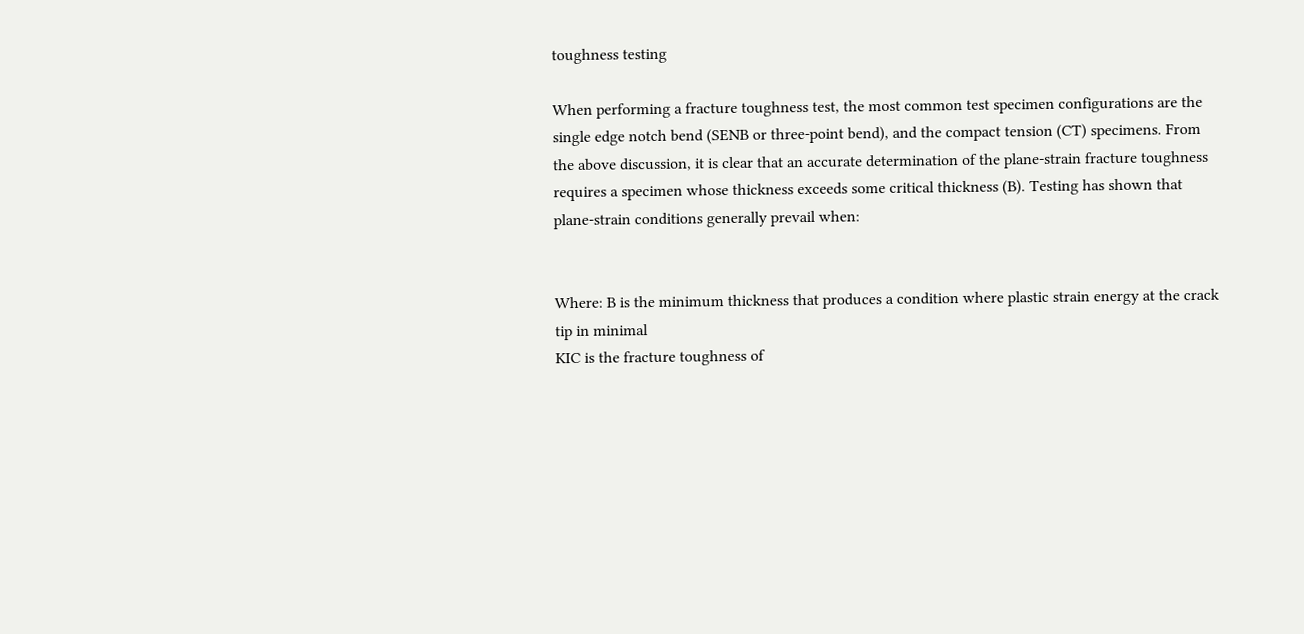toughness testing

When performing a fracture toughness test, the most common test specimen configurations are the single edge notch bend (SENB or three-point bend), and the compact tension (CT) specimens. From the above discussion, it is clear that an accurate determination of the plane-strain fracture toughness requires a specimen whose thickness exceeds some critical thickness (B). Testing has shown that plane-strain conditions generally prevail when:


Where: B is the minimum thickness that produces a condition where plastic strain energy at the crack tip in minimal
KIC is the fracture toughness of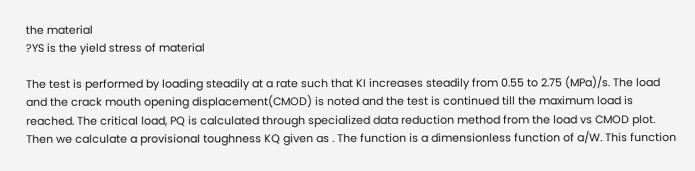the material
?YS is the yield stress of material

The test is performed by loading steadily at a rate such that KI increases steadily from 0.55 to 2.75 (MPa)/s. The load and the crack mouth opening displacement(CMOD) is noted and the test is continued till the maximum load is reached. The critical load, PQ is calculated through specialized data reduction method from the load vs CMOD plot. Then we calculate a provisional toughness KQ given as . The function is a dimensionless function of a/W. This function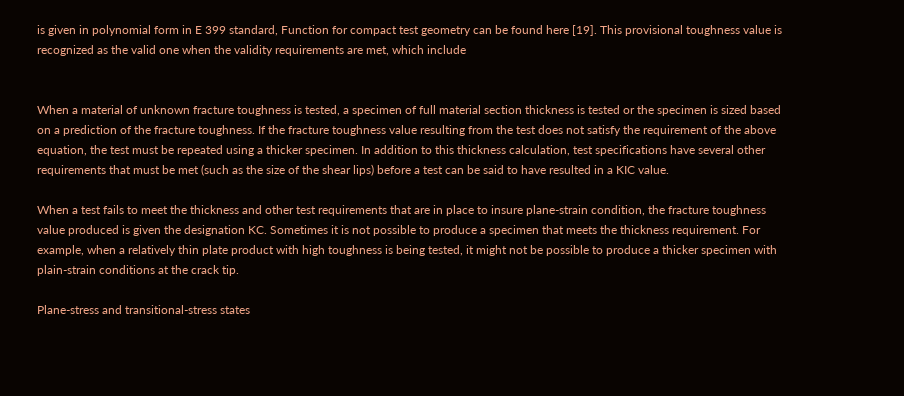is given in polynomial form in E 399 standard, Function for compact test geometry can be found here [19]. This provisional toughness value is recognized as the valid one when the validity requirements are met, which include


When a material of unknown fracture toughness is tested, a specimen of full material section thickness is tested or the specimen is sized based on a prediction of the fracture toughness. If the fracture toughness value resulting from the test does not satisfy the requirement of the above equation, the test must be repeated using a thicker specimen. In addition to this thickness calculation, test specifications have several other requirements that must be met (such as the size of the shear lips) before a test can be said to have resulted in a KIC value.

When a test fails to meet the thickness and other test requirements that are in place to insure plane-strain condition, the fracture toughness value produced is given the designation KC. Sometimes it is not possible to produce a specimen that meets the thickness requirement. For example, when a relatively thin plate product with high toughness is being tested, it might not be possible to produce a thicker specimen with plain-strain conditions at the crack tip.

Plane-stress and transitional-stress states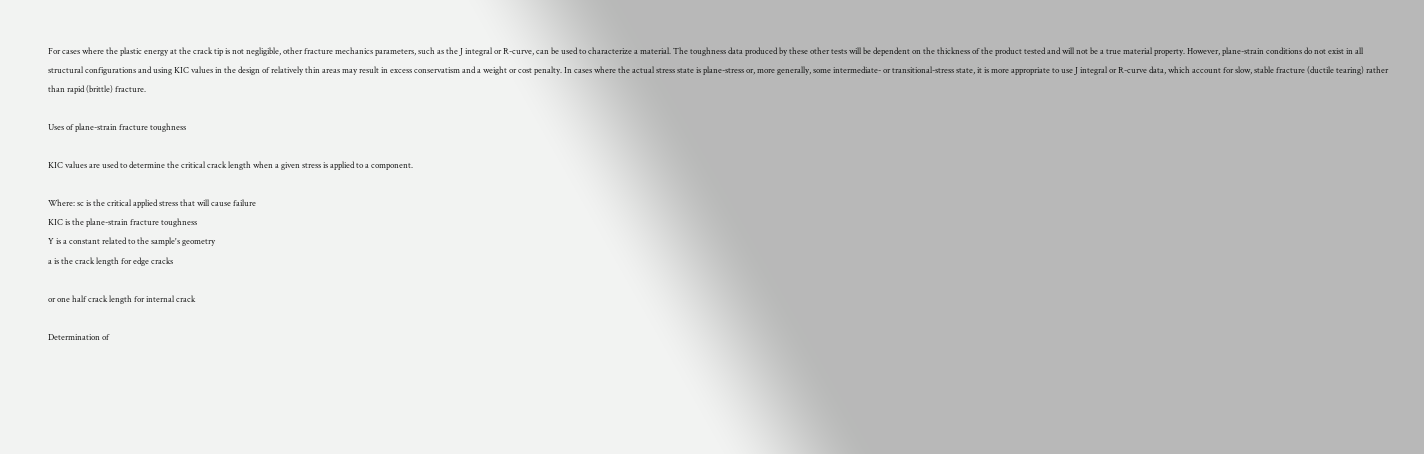For cases where the plastic energy at the crack tip is not negligible, other fracture mechanics parameters, such as the J integral or R-curve, can be used to characterize a material. The toughness data produced by these other tests will be dependent on the thickness of the product tested and will not be a true material property. However, plane-strain conditions do not exist in all structural configurations and using KIC values in the design of relatively thin areas may result in excess conservatism and a weight or cost penalty. In cases where the actual stress state is plane-stress or, more generally, some intermediate- or transitional-stress state, it is more appropriate to use J integral or R-curve data, which account for slow, stable fracture (ductile tearing) rather than rapid (brittle) fracture.

Uses of plane-strain fracture toughness

KIC values are used to determine the critical crack length when a given stress is applied to a component.

Where: sc is the critical applied stress that will cause failure
KIC is the plane-strain fracture toughness
Y is a constant related to the sample's geometry
a is the crack length for edge cracks

or one half crack length for internal crack

Determination of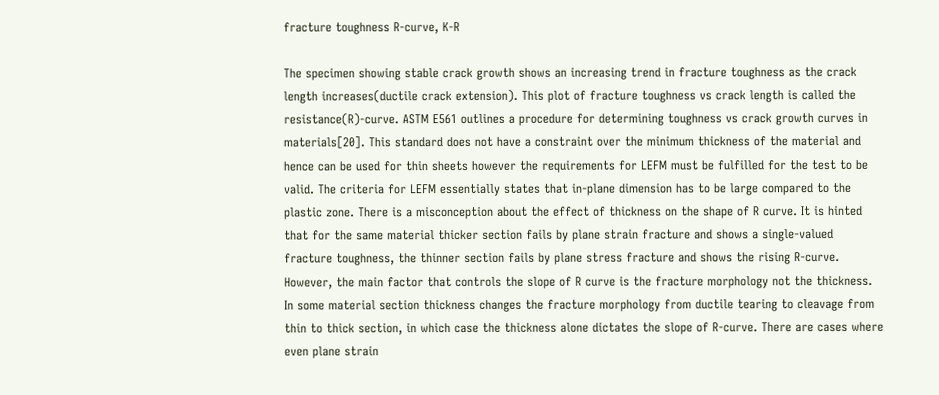fracture toughness R-curve, K-R

The specimen showing stable crack growth shows an increasing trend in fracture toughness as the crack length increases(ductile crack extension). This plot of fracture toughness vs crack length is called the resistance(R)-curve. ASTM E561 outlines a procedure for determining toughness vs crack growth curves in materials[20]. This standard does not have a constraint over the minimum thickness of the material and hence can be used for thin sheets however the requirements for LEFM must be fulfilled for the test to be valid. The criteria for LEFM essentially states that in-plane dimension has to be large compared to the plastic zone. There is a misconception about the effect of thickness on the shape of R curve. It is hinted that for the same material thicker section fails by plane strain fracture and shows a single-valued fracture toughness, the thinner section fails by plane stress fracture and shows the rising R-curve. However, the main factor that controls the slope of R curve is the fracture morphology not the thickness. In some material section thickness changes the fracture morphology from ductile tearing to cleavage from thin to thick section, in which case the thickness alone dictates the slope of R-curve. There are cases where even plane strain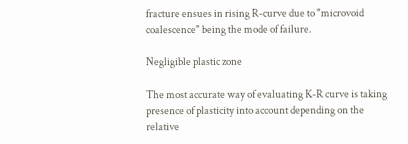fracture ensues in rising R-curve due to "microvoid coalescence" being the mode of failure.

Negligible plastic zone

The most accurate way of evaluating K-R curve is taking presence of plasticity into account depending on the relative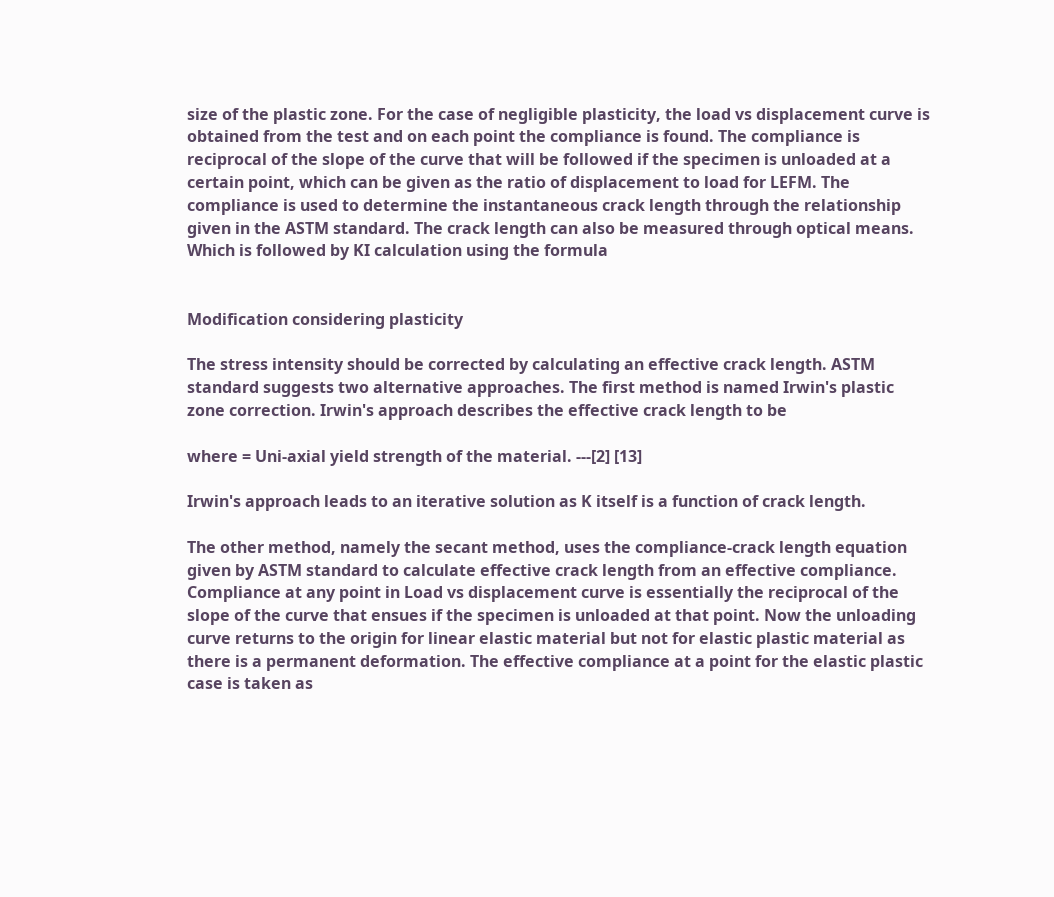size of the plastic zone. For the case of negligible plasticity, the load vs displacement curve is obtained from the test and on each point the compliance is found. The compliance is reciprocal of the slope of the curve that will be followed if the specimen is unloaded at a certain point, which can be given as the ratio of displacement to load for LEFM. The compliance is used to determine the instantaneous crack length through the relationship given in the ASTM standard. The crack length can also be measured through optical means. Which is followed by KI calculation using the formula


Modification considering plasticity

The stress intensity should be corrected by calculating an effective crack length. ASTM standard suggests two alternative approaches. The first method is named Irwin's plastic zone correction. Irwin's approach describes the effective crack length to be

where = Uni-axial yield strength of the material. ---[2] [13]

Irwin's approach leads to an iterative solution as K itself is a function of crack length.

The other method, namely the secant method, uses the compliance-crack length equation given by ASTM standard to calculate effective crack length from an effective compliance. Compliance at any point in Load vs displacement curve is essentially the reciprocal of the slope of the curve that ensues if the specimen is unloaded at that point. Now the unloading curve returns to the origin for linear elastic material but not for elastic plastic material as there is a permanent deformation. The effective compliance at a point for the elastic plastic case is taken as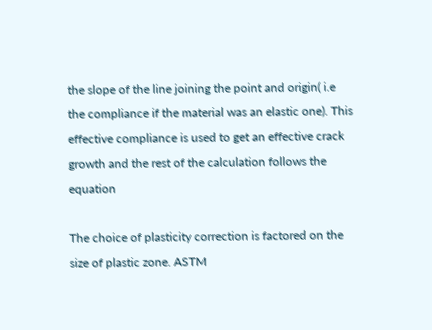the slope of the line joining the point and origin( i.e the compliance if the material was an elastic one). This effective compliance is used to get an effective crack growth and the rest of the calculation follows the equation

The choice of plasticity correction is factored on the size of plastic zone. ASTM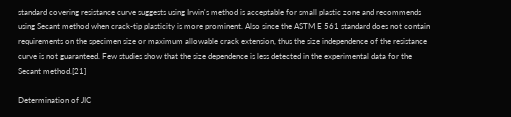standard covering resistance curve suggests using Irwin's method is acceptable for small plastic zone and recommends using Secant method when crack-tip plasticity is more prominent. Also since the ASTM E 561 standard does not contain requirements on the specimen size or maximum allowable crack extension, thus the size independence of the resistance curve is not guaranteed. Few studies show that the size dependence is less detected in the experimental data for the Secant method.[21]

Determination of JIC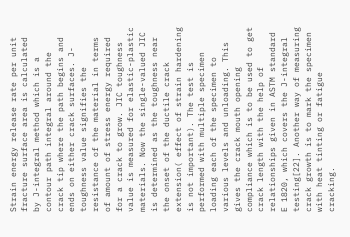Strain energy release rate per unit fracture surface area is calculated by J-integral method which is a contour path integral around the crack tip where the path begins and ends on either crack surfaces. J-toughness value signifies the resistance of the material in terms of amount of stress energy required for a crack to grow. JIC toughness value is measured for elastic-plastic materials. Now the single-valued JIC is determined as the toughness near the onset of the ductile crack extension( effect of strain hardening is not important). The test is performed with multiple specimen loading each of the specimen to various levels and unloading. This gives the crack mouth opening compliance which is to be used to get crack length with the help of relationships given in ASTM standard E 1820, which covers the J-integral testing[22]. Another way of measuring crack growth is to mark the specimen with heat tinting or fatigue cracking.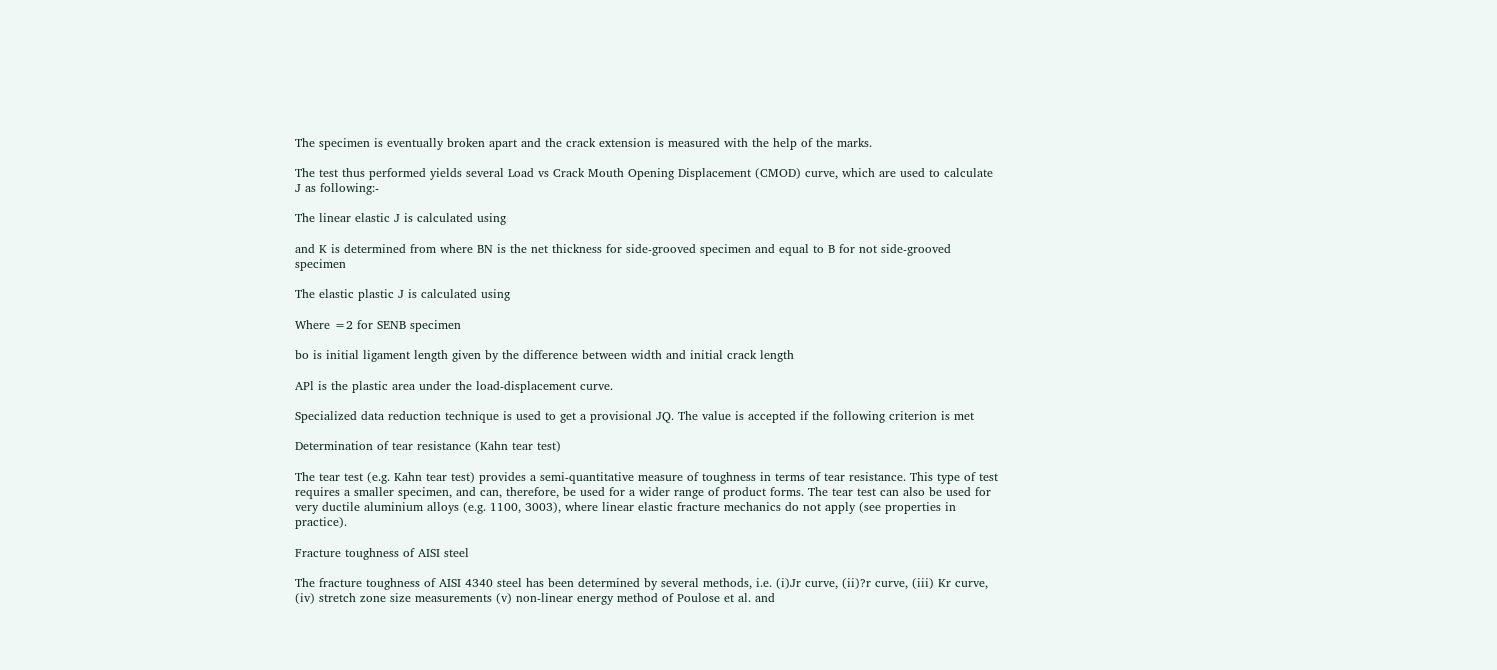The specimen is eventually broken apart and the crack extension is measured with the help of the marks.

The test thus performed yields several Load vs Crack Mouth Opening Displacement (CMOD) curve, which are used to calculate J as following:-

The linear elastic J is calculated using

and K is determined from where BN is the net thickness for side-grooved specimen and equal to B for not side-grooved specimen

The elastic plastic J is calculated using

Where =2 for SENB specimen

bo is initial ligament length given by the difference between width and initial crack length

APl is the plastic area under the load-displacement curve.

Specialized data reduction technique is used to get a provisional JQ. The value is accepted if the following criterion is met

Determination of tear resistance (Kahn tear test)

The tear test (e.g. Kahn tear test) provides a semi-quantitative measure of toughness in terms of tear resistance. This type of test requires a smaller specimen, and can, therefore, be used for a wider range of product forms. The tear test can also be used for very ductile aluminium alloys (e.g. 1100, 3003), where linear elastic fracture mechanics do not apply (see properties in practice).

Fracture toughness of AISI steel

The fracture toughness of AISI 4340 steel has been determined by several methods, i.e. (i)Jr curve, (ii)?r curve, (iii) Kr curve, (iv) stretch zone size measurements (v) non-linear energy method of Poulose et al. and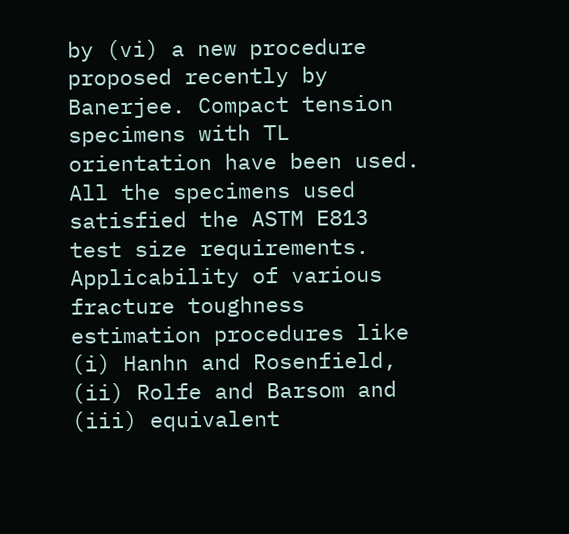by (vi) a new procedure proposed recently by Banerjee. Compact tension specimens with TL orientation have been used. All the specimens used satisfied the ASTM E813 test size requirements. Applicability of various fracture toughness estimation procedures like (i) Hanhn and Rosenfield, (ii) Rolfe and Barsom and (iii) equivalent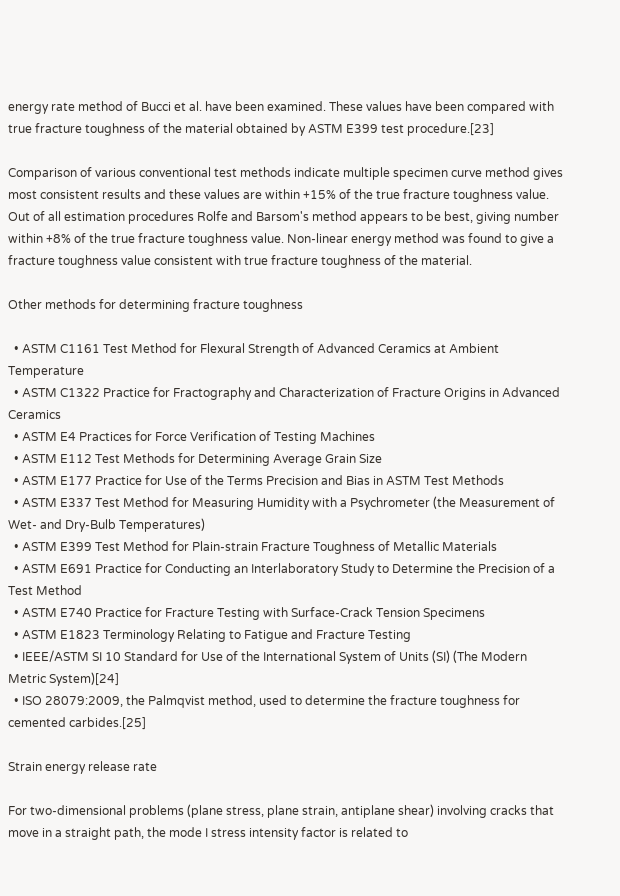energy rate method of Bucci et al. have been examined. These values have been compared with true fracture toughness of the material obtained by ASTM E399 test procedure.[23]

Comparison of various conventional test methods indicate multiple specimen curve method gives most consistent results and these values are within +15% of the true fracture toughness value. Out of all estimation procedures Rolfe and Barsom's method appears to be best, giving number within +8% of the true fracture toughness value. Non-linear energy method was found to give a fracture toughness value consistent with true fracture toughness of the material.

Other methods for determining fracture toughness

  • ASTM C1161 Test Method for Flexural Strength of Advanced Ceramics at Ambient Temperature
  • ASTM C1322 Practice for Fractography and Characterization of Fracture Origins in Advanced Ceramics
  • ASTM E4 Practices for Force Verification of Testing Machines
  • ASTM E112 Test Methods for Determining Average Grain Size
  • ASTM E177 Practice for Use of the Terms Precision and Bias in ASTM Test Methods
  • ASTM E337 Test Method for Measuring Humidity with a Psychrometer (the Measurement of Wet- and Dry-Bulb Temperatures)
  • ASTM E399 Test Method for Plain-strain Fracture Toughness of Metallic Materials
  • ASTM E691 Practice for Conducting an Interlaboratory Study to Determine the Precision of a Test Method
  • ASTM E740 Practice for Fracture Testing with Surface-Crack Tension Specimens
  • ASTM E1823 Terminology Relating to Fatigue and Fracture Testing
  • IEEE/ASTM SI 10 Standard for Use of the International System of Units (SI) (The Modern Metric System)[24]
  • ISO 28079:2009, the Palmqvist method, used to determine the fracture toughness for cemented carbides.[25]

Strain energy release rate

For two-dimensional problems (plane stress, plane strain, antiplane shear) involving cracks that move in a straight path, the mode I stress intensity factor is related to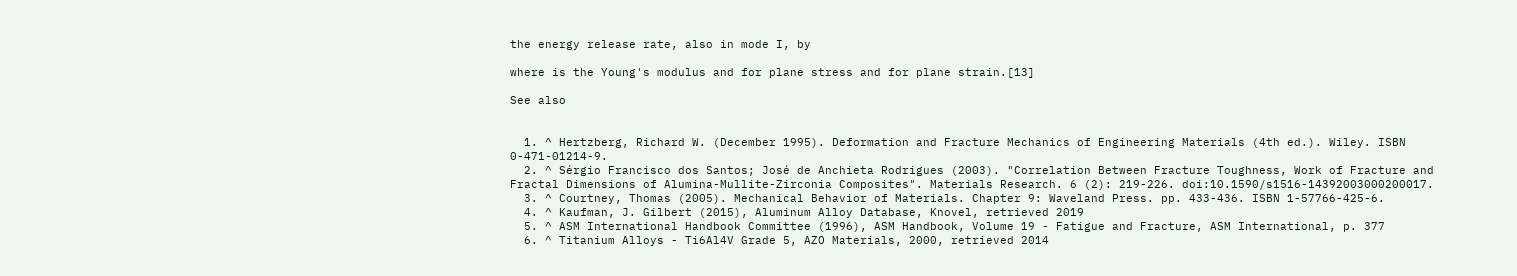the energy release rate, also in mode I, by

where is the Young's modulus and for plane stress and for plane strain.[13]

See also


  1. ^ Hertzberg, Richard W. (December 1995). Deformation and Fracture Mechanics of Engineering Materials (4th ed.). Wiley. ISBN 0-471-01214-9.
  2. ^ Sérgio Francisco dos Santos; José de Anchieta Rodrigues (2003). "Correlation Between Fracture Toughness, Work of Fracture and Fractal Dimensions of Alumina-Mullite-Zirconia Composites". Materials Research. 6 (2): 219-226. doi:10.1590/s1516-14392003000200017.
  3. ^ Courtney, Thomas (2005). Mechanical Behavior of Materials. Chapter 9: Waveland Press. pp. 433-436. ISBN 1-57766-425-6.
  4. ^ Kaufman, J. Gilbert (2015), Aluminum Alloy Database, Knovel, retrieved 2019
  5. ^ ASM International Handbook Committee (1996), ASM Handbook, Volume 19 - Fatigue and Fracture, ASM International, p. 377
  6. ^ Titanium Alloys - Ti6Al4V Grade 5, AZO Materials, 2000, retrieved 2014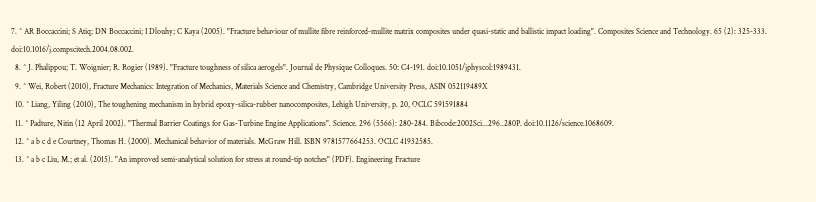7. ^ AR Boccaccini; S Atiq; DN Boccaccini; I Dlouhy; C Kaya (2005). "Fracture behaviour of mullite fibre reinforced-mullite matrix composites under quasi-static and ballistic impact loading". Composites Science and Technology. 65 (2): 325-333. doi:10.1016/j.compscitech.2004.08.002.
  8. ^ J. Phalippou; T. Woignier; R. Rogier (1989). "Fracture toughness of silica aerogels". Journal de Physique Colloques. 50: C4-191. doi:10.1051/jphyscol:1989431.
  9. ^ Wei, Robert (2010), Fracture Mechanics: Integration of Mechanics, Materials Science and Chemistry, Cambridge University Press, ASIN 052119489X
  10. ^ Liang, Yiling (2010), The toughening mechanism in hybrid epoxy-silica-rubber nanocomposites, Lehigh University, p. 20, OCLC 591591884
  11. ^ Padture, Nitin (12 April 2002). "Thermal Barrier Coatings for Gas-Turbine Engine Applications". Science. 296 (5566): 280-284. Bibcode:2002Sci...296..280P. doi:10.1126/science.1068609.
  12. ^ a b c d e Courtney, Thomas H. (2000). Mechanical behavior of materials. McGraw Hill. ISBN 9781577664253. OCLC 41932585.
  13. ^ a b c Liu, M.; et al. (2015). "An improved semi-analytical solution for stress at round-tip notches" (PDF). Engineering Fracture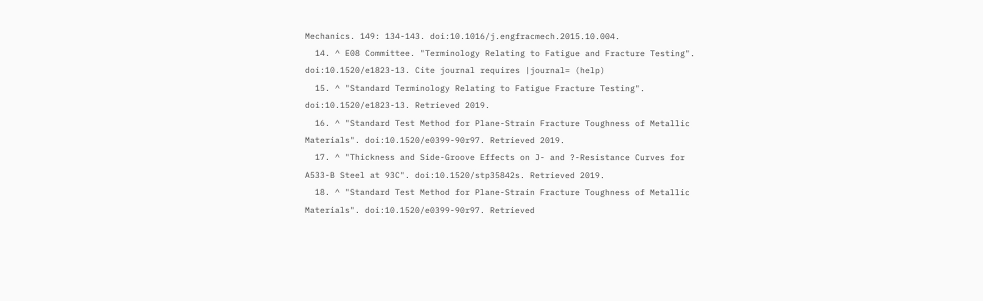Mechanics. 149: 134-143. doi:10.1016/j.engfracmech.2015.10.004.
  14. ^ E08 Committee. "Terminology Relating to Fatigue and Fracture Testing". doi:10.1520/e1823-13. Cite journal requires |journal= (help)
  15. ^ "Standard Terminology Relating to Fatigue Fracture Testing". doi:10.1520/e1823-13. Retrieved 2019.
  16. ^ "Standard Test Method for Plane-Strain Fracture Toughness of Metallic Materials". doi:10.1520/e0399-90r97. Retrieved 2019.
  17. ^ "Thickness and Side-Groove Effects on J- and ?-Resistance Curves for A533-B Steel at 93C". doi:10.1520/stp35842s. Retrieved 2019.
  18. ^ "Standard Test Method for Plane-Strain Fracture Toughness of Metallic Materials". doi:10.1520/e0399-90r97. Retrieved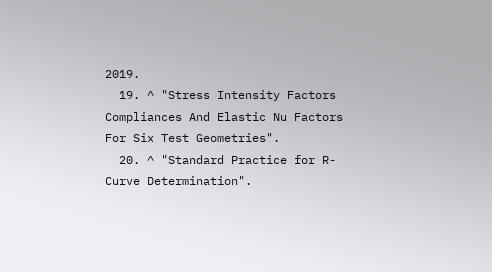2019.
  19. ^ "Stress Intensity Factors Compliances And Elastic Nu Factors For Six Test Geometries".
  20. ^ "Standard Practice for R-Curve Determination".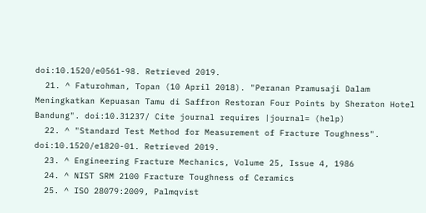doi:10.1520/e0561-98. Retrieved 2019.
  21. ^ Faturohman, Topan (10 April 2018). "Peranan Pramusaji Dalam Meningkatkan Kepuasan Tamu di Saffron Restoran Four Points by Sheraton Hotel Bandung". doi:10.31237/ Cite journal requires |journal= (help)
  22. ^ "Standard Test Method for Measurement of Fracture Toughness". doi:10.1520/e1820-01. Retrieved 2019.
  23. ^ Engineering Fracture Mechanics, Volume 25, Issue 4, 1986
  24. ^ NIST SRM 2100 Fracture Toughness of Ceramics
  25. ^ ISO 28079:2009, Palmqvist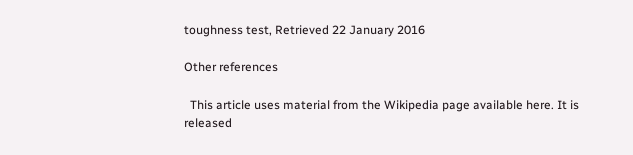toughness test, Retrieved 22 January 2016

Other references

  This article uses material from the Wikipedia page available here. It is released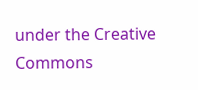under the Creative Commons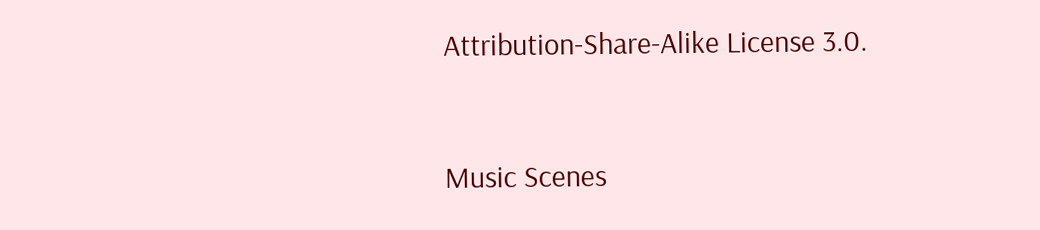Attribution-Share-Alike License 3.0.



Music Scenes